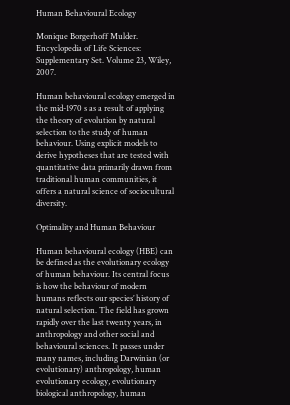Human Behavioural Ecology

Monique Borgerhoff Mulder. Encyclopedia of Life Sciences: Supplementary Set. Volume 23, Wiley, 2007.

Human behavioural ecology emerged in the mid-1970 s as a result of applying the theory of evolution by natural selection to the study of human behaviour. Using explicit models to derive hypotheses that are tested with quantitative data primarily drawn from traditional human communities, it offers a natural science of sociocultural diversity.

Optimality and Human Behaviour

Human behavioural ecology (HBE) can be defined as the evolutionary ecology of human behaviour. Its central focus is how the behaviour of modern humans reflects our species’ history of natural selection. The field has grown rapidly over the last twenty years, in anthropology and other social and behavioural sciences. It passes under many names, including Darwinian (or evolutionary) anthropology, human evolutionary ecology, evolutionary biological anthropology, human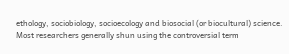ethology, sociobiology, socioecology and biosocial (or biocultural) science. Most researchers generally shun using the controversial term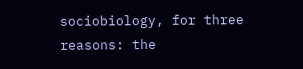sociobiology, for three reasons: the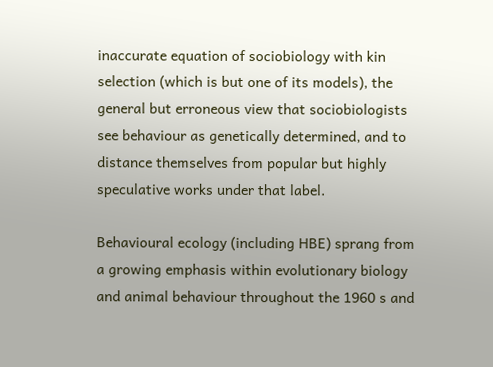inaccurate equation of sociobiology with kin selection (which is but one of its models), the general but erroneous view that sociobiologists see behaviour as genetically determined, and to distance themselves from popular but highly speculative works under that label.

Behavioural ecology (including HBE) sprang from a growing emphasis within evolutionary biology and animal behaviour throughout the 1960 s and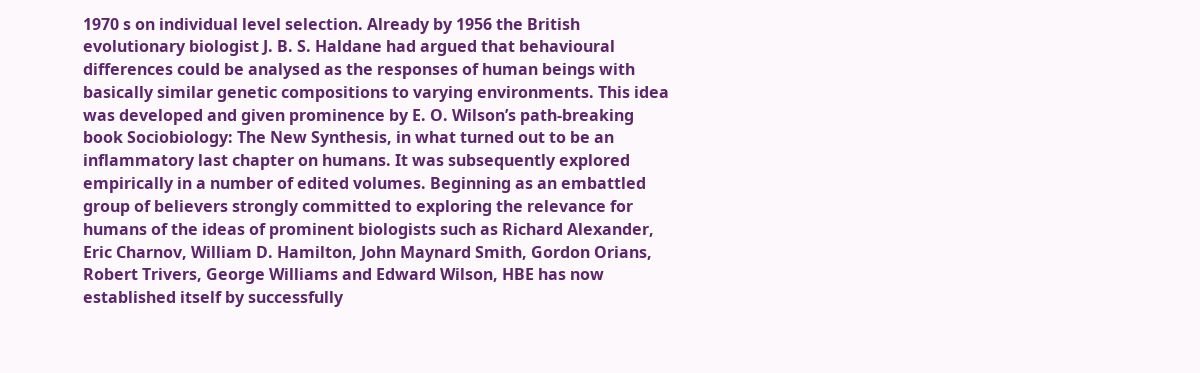1970 s on individual level selection. Already by 1956 the British evolutionary biologist J. B. S. Haldane had argued that behavioural differences could be analysed as the responses of human beings with basically similar genetic compositions to varying environments. This idea was developed and given prominence by E. O. Wilson’s path-breaking book Sociobiology: The New Synthesis, in what turned out to be an inflammatory last chapter on humans. It was subsequently explored empirically in a number of edited volumes. Beginning as an embattled group of believers strongly committed to exploring the relevance for humans of the ideas of prominent biologists such as Richard Alexander, Eric Charnov, William D. Hamilton, John Maynard Smith, Gordon Orians, Robert Trivers, George Williams and Edward Wilson, HBE has now established itself by successfully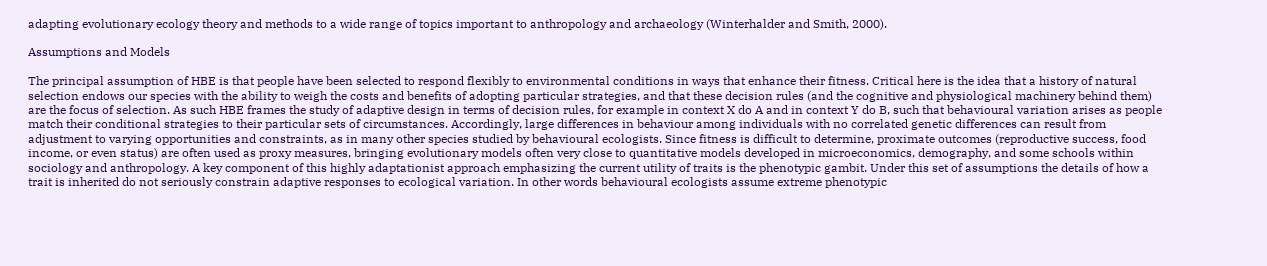adapting evolutionary ecology theory and methods to a wide range of topics important to anthropology and archaeology (Winterhalder and Smith, 2000).

Assumptions and Models

The principal assumption of HBE is that people have been selected to respond flexibly to environmental conditions in ways that enhance their fitness. Critical here is the idea that a history of natural selection endows our species with the ability to weigh the costs and benefits of adopting particular strategies, and that these decision rules (and the cognitive and physiological machinery behind them) are the focus of selection. As such HBE frames the study of adaptive design in terms of decision rules, for example in context X do A and in context Y do B, such that behavioural variation arises as people match their conditional strategies to their particular sets of circumstances. Accordingly, large differences in behaviour among individuals with no correlated genetic differences can result from adjustment to varying opportunities and constraints, as in many other species studied by behavioural ecologists. Since fitness is difficult to determine, proximate outcomes (reproductive success, food income, or even status) are often used as proxy measures, bringing evolutionary models often very close to quantitative models developed in microeconomics, demography, and some schools within sociology and anthropology. A key component of this highly adaptationist approach emphasizing the current utility of traits is the phenotypic gambit. Under this set of assumptions the details of how a trait is inherited do not seriously constrain adaptive responses to ecological variation. In other words behavioural ecologists assume extreme phenotypic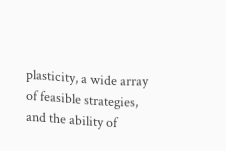plasticity, a wide array of feasible strategies, and the ability of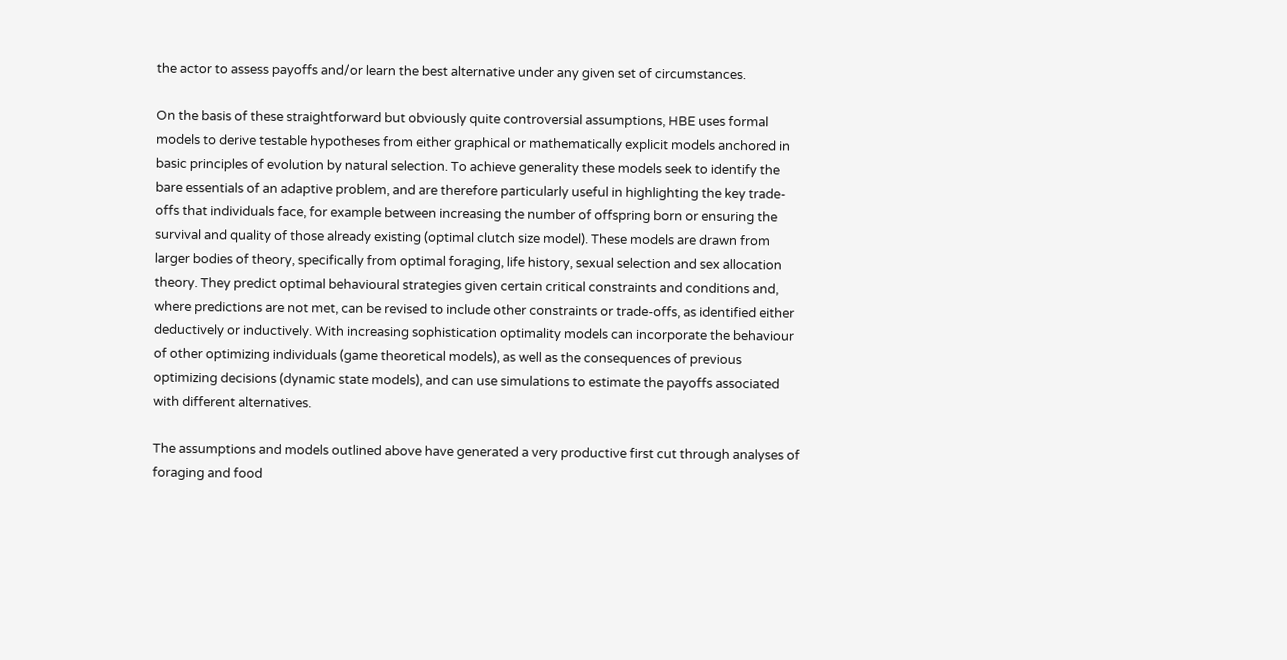the actor to assess payoffs and/or learn the best alternative under any given set of circumstances.

On the basis of these straightforward but obviously quite controversial assumptions, HBE uses formal models to derive testable hypotheses from either graphical or mathematically explicit models anchored in basic principles of evolution by natural selection. To achieve generality these models seek to identify the bare essentials of an adaptive problem, and are therefore particularly useful in highlighting the key trade-offs that individuals face, for example between increasing the number of offspring born or ensuring the survival and quality of those already existing (optimal clutch size model). These models are drawn from larger bodies of theory, specifically from optimal foraging, life history, sexual selection and sex allocation theory. They predict optimal behavioural strategies given certain critical constraints and conditions and, where predictions are not met, can be revised to include other constraints or trade-offs, as identified either deductively or inductively. With increasing sophistication optimality models can incorporate the behaviour of other optimizing individuals (game theoretical models), as well as the consequences of previous optimizing decisions (dynamic state models), and can use simulations to estimate the payoffs associated with different alternatives.

The assumptions and models outlined above have generated a very productive first cut through analyses of foraging and food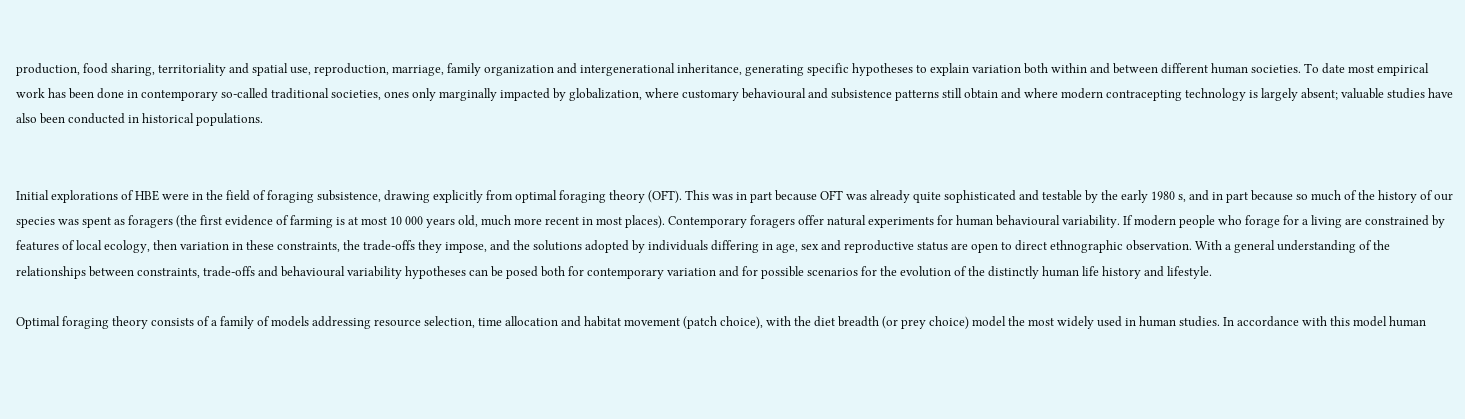production, food sharing, territoriality and spatial use, reproduction, marriage, family organization and intergenerational inheritance, generating specific hypotheses to explain variation both within and between different human societies. To date most empirical work has been done in contemporary so-called traditional societies, ones only marginally impacted by globalization, where customary behavioural and subsistence patterns still obtain and where modern contracepting technology is largely absent; valuable studies have also been conducted in historical populations.


Initial explorations of HBE were in the field of foraging subsistence, drawing explicitly from optimal foraging theory (OFT). This was in part because OFT was already quite sophisticated and testable by the early 1980 s, and in part because so much of the history of our species was spent as foragers (the first evidence of farming is at most 10 000 years old, much more recent in most places). Contemporary foragers offer natural experiments for human behavioural variability. If modern people who forage for a living are constrained by features of local ecology, then variation in these constraints, the trade-offs they impose, and the solutions adopted by individuals differing in age, sex and reproductive status are open to direct ethnographic observation. With a general understanding of the relationships between constraints, trade-offs and behavioural variability hypotheses can be posed both for contemporary variation and for possible scenarios for the evolution of the distinctly human life history and lifestyle.

Optimal foraging theory consists of a family of models addressing resource selection, time allocation and habitat movement (patch choice), with the diet breadth (or prey choice) model the most widely used in human studies. In accordance with this model human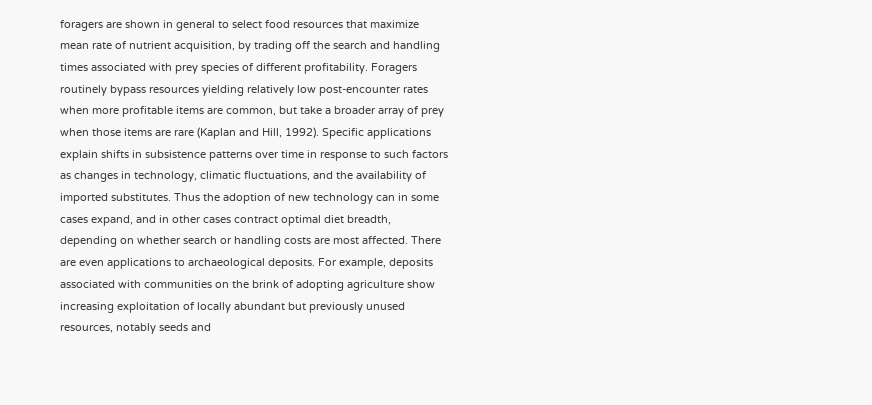foragers are shown in general to select food resources that maximize mean rate of nutrient acquisition, by trading off the search and handling times associated with prey species of different profitability. Foragers routinely bypass resources yielding relatively low post-encounter rates when more profitable items are common, but take a broader array of prey when those items are rare (Kaplan and Hill, 1992). Specific applications explain shifts in subsistence patterns over time in response to such factors as changes in technology, climatic fluctuations, and the availability of imported substitutes. Thus the adoption of new technology can in some cases expand, and in other cases contract optimal diet breadth, depending on whether search or handling costs are most affected. There are even applications to archaeological deposits. For example, deposits associated with communities on the brink of adopting agriculture show increasing exploitation of locally abundant but previously unused resources, notably seeds and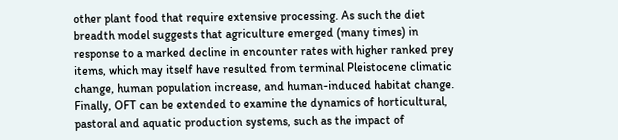other plant food that require extensive processing. As such the diet breadth model suggests that agriculture emerged (many times) in response to a marked decline in encounter rates with higher ranked prey items, which may itself have resulted from terminal Pleistocene climatic change, human population increase, and human-induced habitat change. Finally, OFT can be extended to examine the dynamics of horticultural, pastoral and aquatic production systems, such as the impact of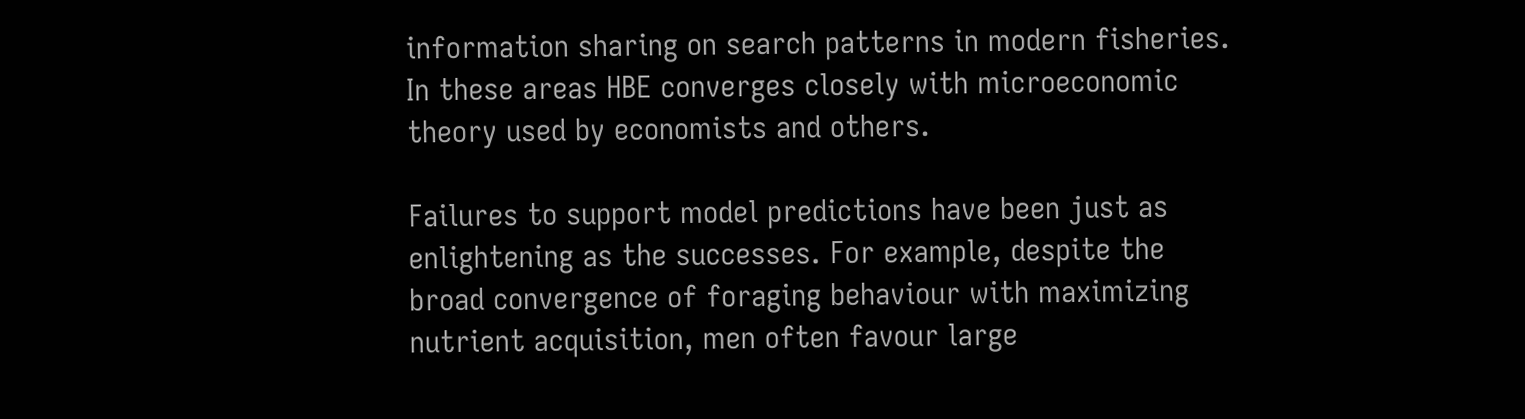information sharing on search patterns in modern fisheries. In these areas HBE converges closely with microeconomic theory used by economists and others.

Failures to support model predictions have been just as enlightening as the successes. For example, despite the broad convergence of foraging behaviour with maximizing nutrient acquisition, men often favour large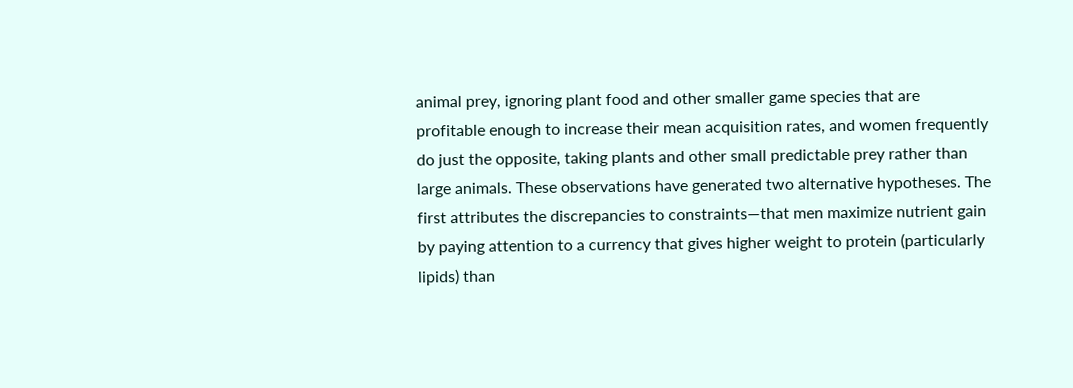animal prey, ignoring plant food and other smaller game species that are profitable enough to increase their mean acquisition rates, and women frequently do just the opposite, taking plants and other small predictable prey rather than large animals. These observations have generated two alternative hypotheses. The first attributes the discrepancies to constraints—that men maximize nutrient gain by paying attention to a currency that gives higher weight to protein (particularly lipids) than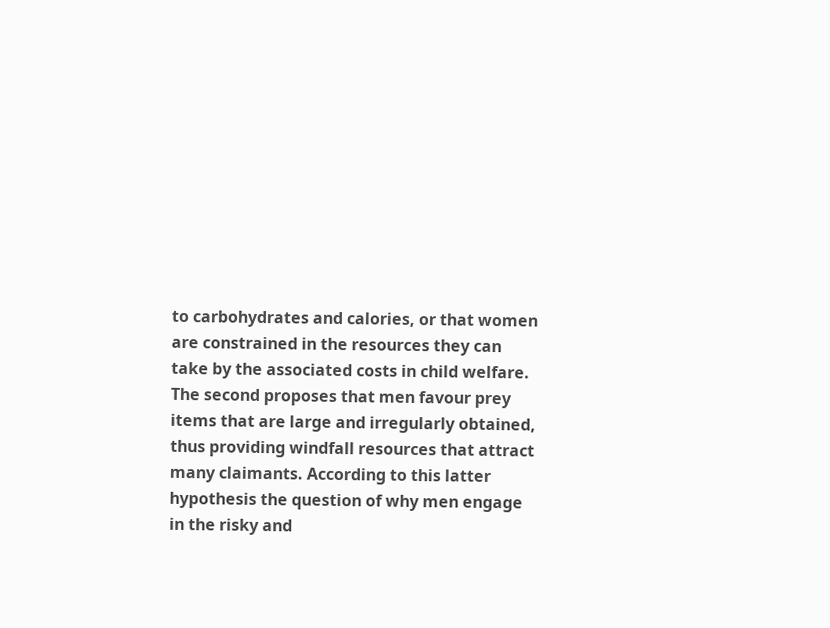to carbohydrates and calories, or that women are constrained in the resources they can take by the associated costs in child welfare. The second proposes that men favour prey items that are large and irregularly obtained, thus providing windfall resources that attract many claimants. According to this latter hypothesis the question of why men engage in the risky and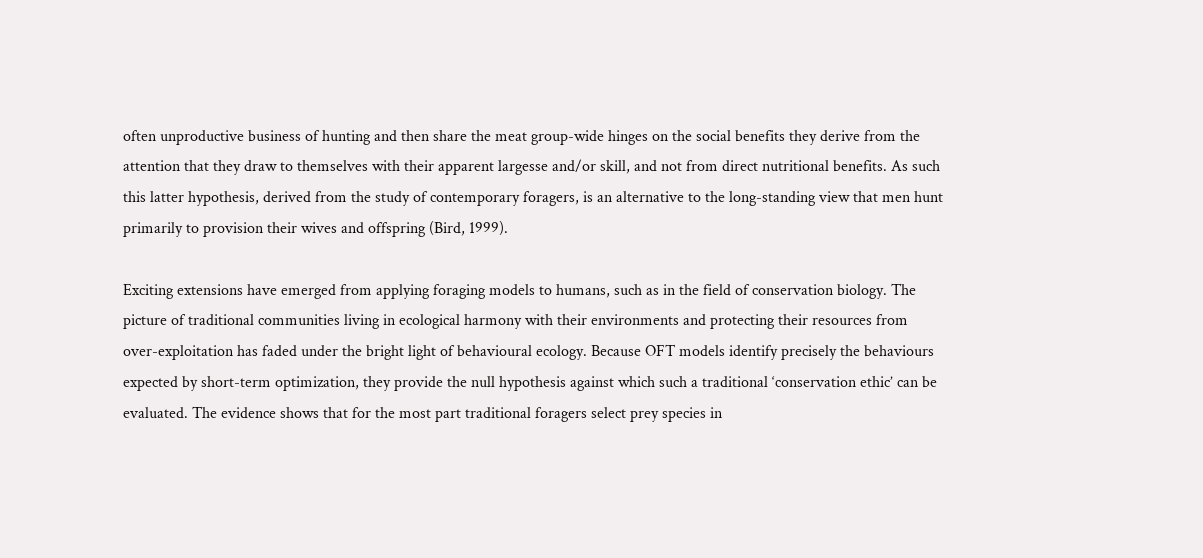often unproductive business of hunting and then share the meat group-wide hinges on the social benefits they derive from the attention that they draw to themselves with their apparent largesse and/or skill, and not from direct nutritional benefits. As such this latter hypothesis, derived from the study of contemporary foragers, is an alternative to the long-standing view that men hunt primarily to provision their wives and offspring (Bird, 1999).

Exciting extensions have emerged from applying foraging models to humans, such as in the field of conservation biology. The picture of traditional communities living in ecological harmony with their environments and protecting their resources from over-exploitation has faded under the bright light of behavioural ecology. Because OFT models identify precisely the behaviours expected by short-term optimization, they provide the null hypothesis against which such a traditional ‘conservation ethic’ can be evaluated. The evidence shows that for the most part traditional foragers select prey species in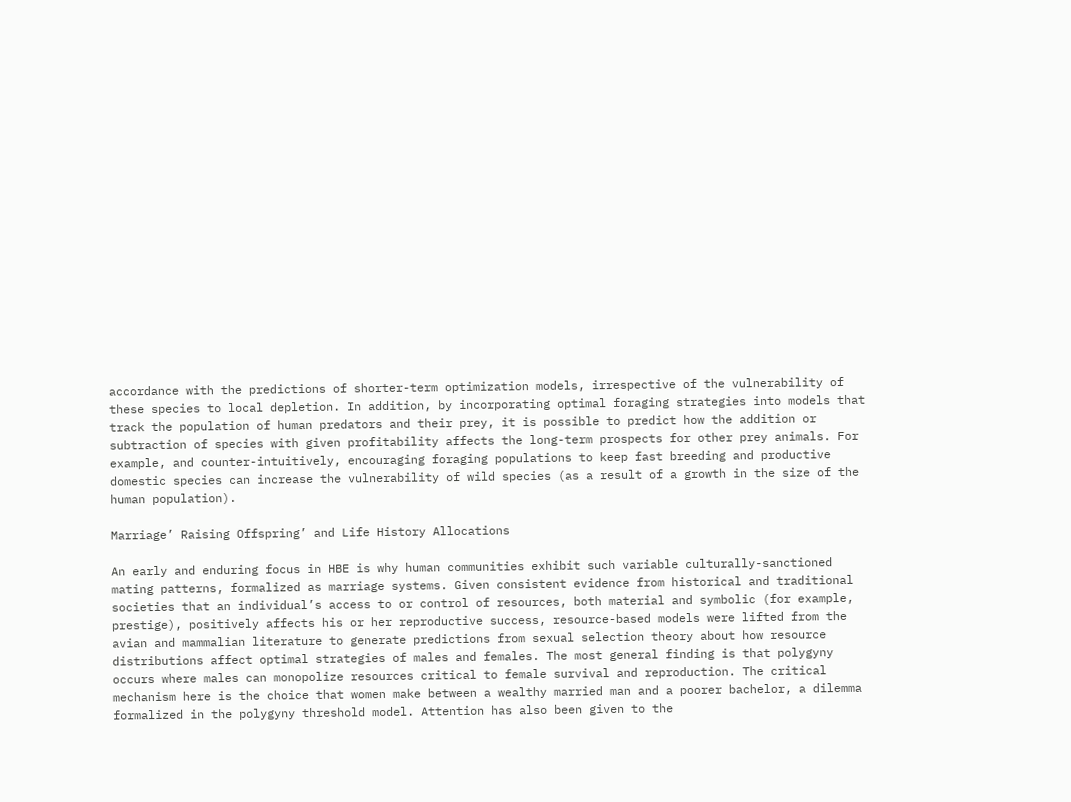accordance with the predictions of shorter-term optimization models, irrespective of the vulnerability of these species to local depletion. In addition, by incorporating optimal foraging strategies into models that track the population of human predators and their prey, it is possible to predict how the addition or subtraction of species with given profitability affects the long-term prospects for other prey animals. For example, and counter-intuitively, encouraging foraging populations to keep fast breeding and productive domestic species can increase the vulnerability of wild species (as a result of a growth in the size of the human population).

Marriage’ Raising Offspring’ and Life History Allocations

An early and enduring focus in HBE is why human communities exhibit such variable culturally-sanctioned mating patterns, formalized as marriage systems. Given consistent evidence from historical and traditional societies that an individual’s access to or control of resources, both material and symbolic (for example, prestige), positively affects his or her reproductive success, resource-based models were lifted from the avian and mammalian literature to generate predictions from sexual selection theory about how resource distributions affect optimal strategies of males and females. The most general finding is that polygyny occurs where males can monopolize resources critical to female survival and reproduction. The critical mechanism here is the choice that women make between a wealthy married man and a poorer bachelor, a dilemma formalized in the polygyny threshold model. Attention has also been given to the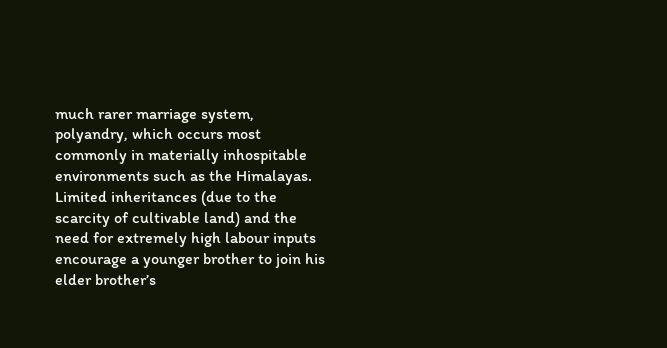much rarer marriage system, polyandry, which occurs most commonly in materially inhospitable environments such as the Himalayas. Limited inheritances (due to the scarcity of cultivable land) and the need for extremely high labour inputs encourage a younger brother to join his elder brother’s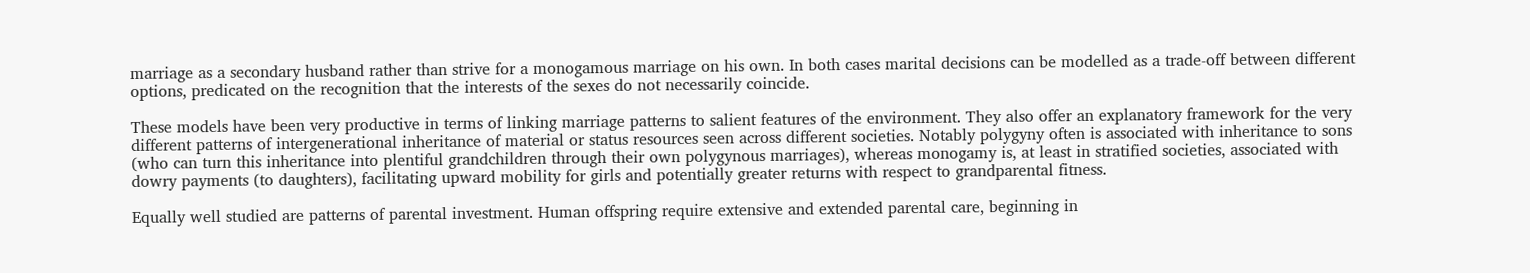marriage as a secondary husband rather than strive for a monogamous marriage on his own. In both cases marital decisions can be modelled as a trade-off between different options, predicated on the recognition that the interests of the sexes do not necessarily coincide.

These models have been very productive in terms of linking marriage patterns to salient features of the environment. They also offer an explanatory framework for the very different patterns of intergenerational inheritance of material or status resources seen across different societies. Notably polygyny often is associated with inheritance to sons (who can turn this inheritance into plentiful grandchildren through their own polygynous marriages), whereas monogamy is, at least in stratified societies, associated with dowry payments (to daughters), facilitating upward mobility for girls and potentially greater returns with respect to grandparental fitness.

Equally well studied are patterns of parental investment. Human offspring require extensive and extended parental care, beginning in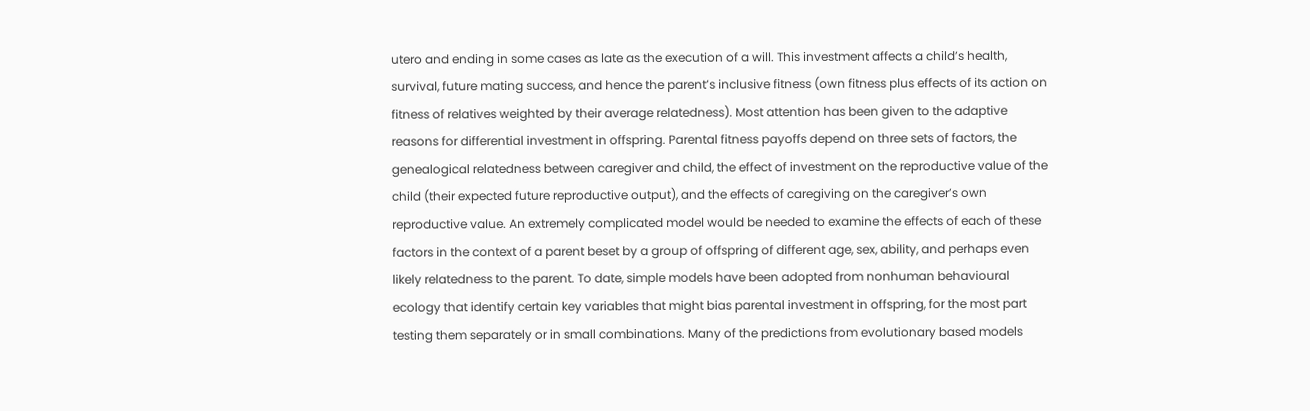utero and ending in some cases as late as the execution of a will. This investment affects a child’s health, survival, future mating success, and hence the parent’s inclusive fitness (own fitness plus effects of its action on fitness of relatives weighted by their average relatedness). Most attention has been given to the adaptive reasons for differential investment in offspring. Parental fitness payoffs depend on three sets of factors, the genealogical relatedness between caregiver and child, the effect of investment on the reproductive value of the child (their expected future reproductive output), and the effects of caregiving on the caregiver’s own reproductive value. An extremely complicated model would be needed to examine the effects of each of these factors in the context of a parent beset by a group of offspring of different age, sex, ability, and perhaps even likely relatedness to the parent. To date, simple models have been adopted from nonhuman behavioural ecology that identify certain key variables that might bias parental investment in offspring, for the most part testing them separately or in small combinations. Many of the predictions from evolutionary based models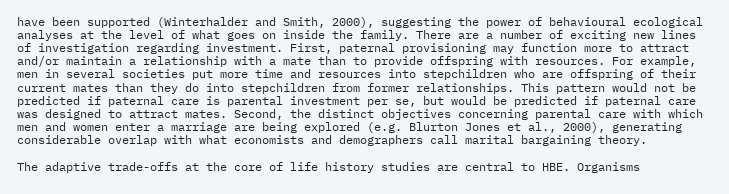have been supported (Winterhalder and Smith, 2000), suggesting the power of behavioural ecological analyses at the level of what goes on inside the family. There are a number of exciting new lines of investigation regarding investment. First, paternal provisioning may function more to attract and/or maintain a relationship with a mate than to provide offspring with resources. For example, men in several societies put more time and resources into stepchildren who are offspring of their current mates than they do into stepchildren from former relationships. This pattern would not be predicted if paternal care is parental investment per se, but would be predicted if paternal care was designed to attract mates. Second, the distinct objectives concerning parental care with which men and women enter a marriage are being explored (e.g. Blurton Jones et al., 2000), generating considerable overlap with what economists and demographers call marital bargaining theory.

The adaptive trade-offs at the core of life history studies are central to HBE. Organisms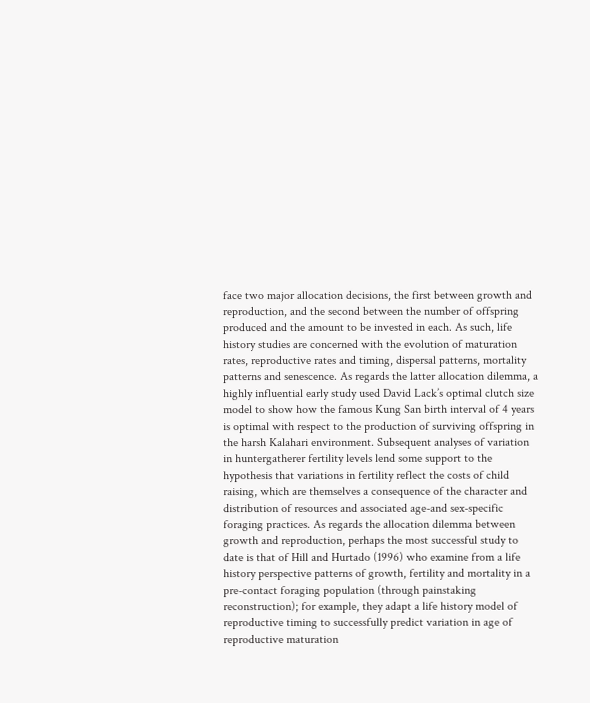face two major allocation decisions, the first between growth and reproduction, and the second between the number of offspring produced and the amount to be invested in each. As such, life history studies are concerned with the evolution of maturation rates, reproductive rates and timing, dispersal patterns, mortality patterns and senescence. As regards the latter allocation dilemma, a highly influential early study used David Lack’s optimal clutch size model to show how the famous Kung San birth interval of 4 years is optimal with respect to the production of surviving offspring in the harsh Kalahari environment. Subsequent analyses of variation in huntergatherer fertility levels lend some support to the hypothesis that variations in fertility reflect the costs of child raising, which are themselves a consequence of the character and distribution of resources and associated age-and sex-specific foraging practices. As regards the allocation dilemma between growth and reproduction, perhaps the most successful study to date is that of Hill and Hurtado (1996) who examine from a life history perspective patterns of growth, fertility and mortality in a pre-contact foraging population (through painstaking reconstruction); for example, they adapt a life history model of reproductive timing to successfully predict variation in age of reproductive maturation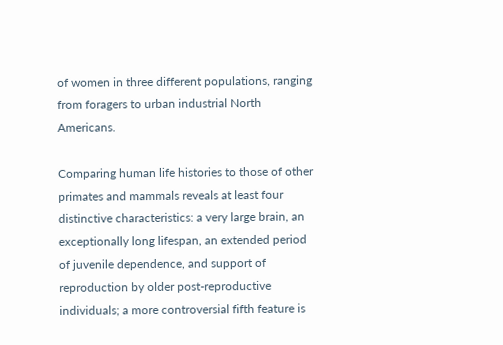of women in three different populations, ranging from foragers to urban industrial North Americans.

Comparing human life histories to those of other primates and mammals reveals at least four distinctive characteristics: a very large brain, an exceptionally long lifespan, an extended period of juvenile dependence, and support of reproduction by older post-reproductive individuals; a more controversial fifth feature is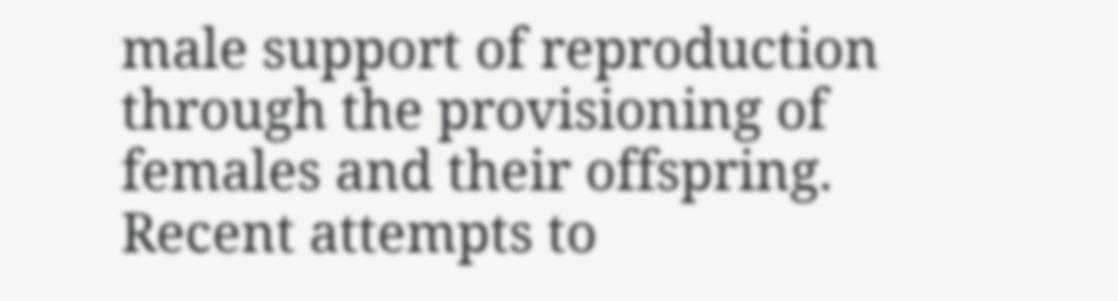male support of reproduction through the provisioning of females and their offspring. Recent attempts to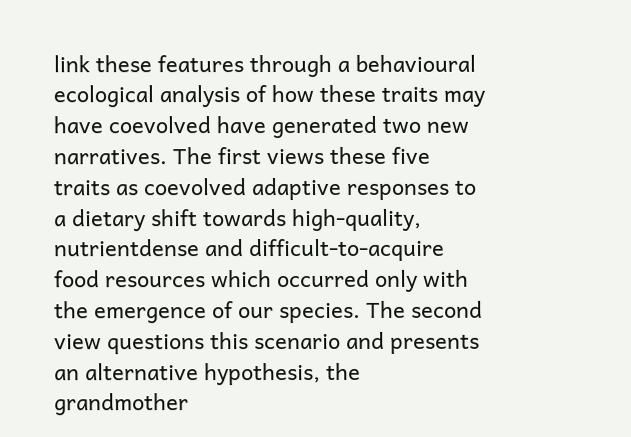link these features through a behavioural ecological analysis of how these traits may have coevolved have generated two new narratives. The first views these five traits as coevolved adaptive responses to a dietary shift towards high-quality, nutrientdense and difficult-to-acquire food resources which occurred only with the emergence of our species. The second view questions this scenario and presents an alternative hypothesis, the grandmother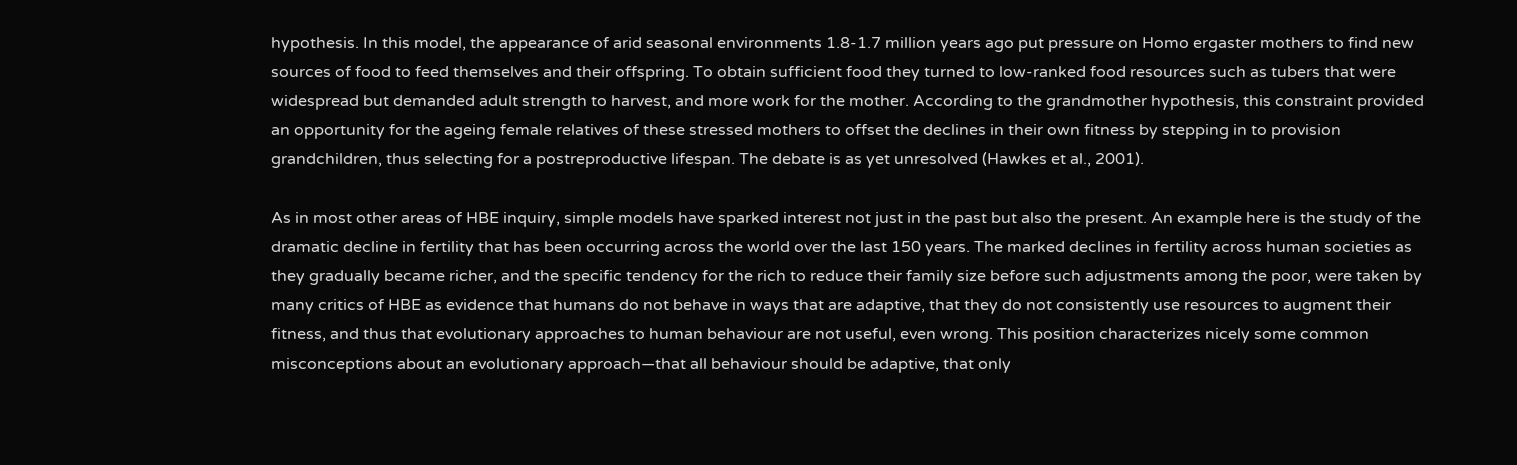hypothesis. In this model, the appearance of arid seasonal environments 1.8-1.7 million years ago put pressure on Homo ergaster mothers to find new sources of food to feed themselves and their offspring. To obtain sufficient food they turned to low-ranked food resources such as tubers that were widespread but demanded adult strength to harvest, and more work for the mother. According to the grandmother hypothesis, this constraint provided an opportunity for the ageing female relatives of these stressed mothers to offset the declines in their own fitness by stepping in to provision grandchildren, thus selecting for a postreproductive lifespan. The debate is as yet unresolved (Hawkes et al., 2001).

As in most other areas of HBE inquiry, simple models have sparked interest not just in the past but also the present. An example here is the study of the dramatic decline in fertility that has been occurring across the world over the last 150 years. The marked declines in fertility across human societies as they gradually became richer, and the specific tendency for the rich to reduce their family size before such adjustments among the poor, were taken by many critics of HBE as evidence that humans do not behave in ways that are adaptive, that they do not consistently use resources to augment their fitness, and thus that evolutionary approaches to human behaviour are not useful, even wrong. This position characterizes nicely some common misconceptions about an evolutionary approach—that all behaviour should be adaptive, that only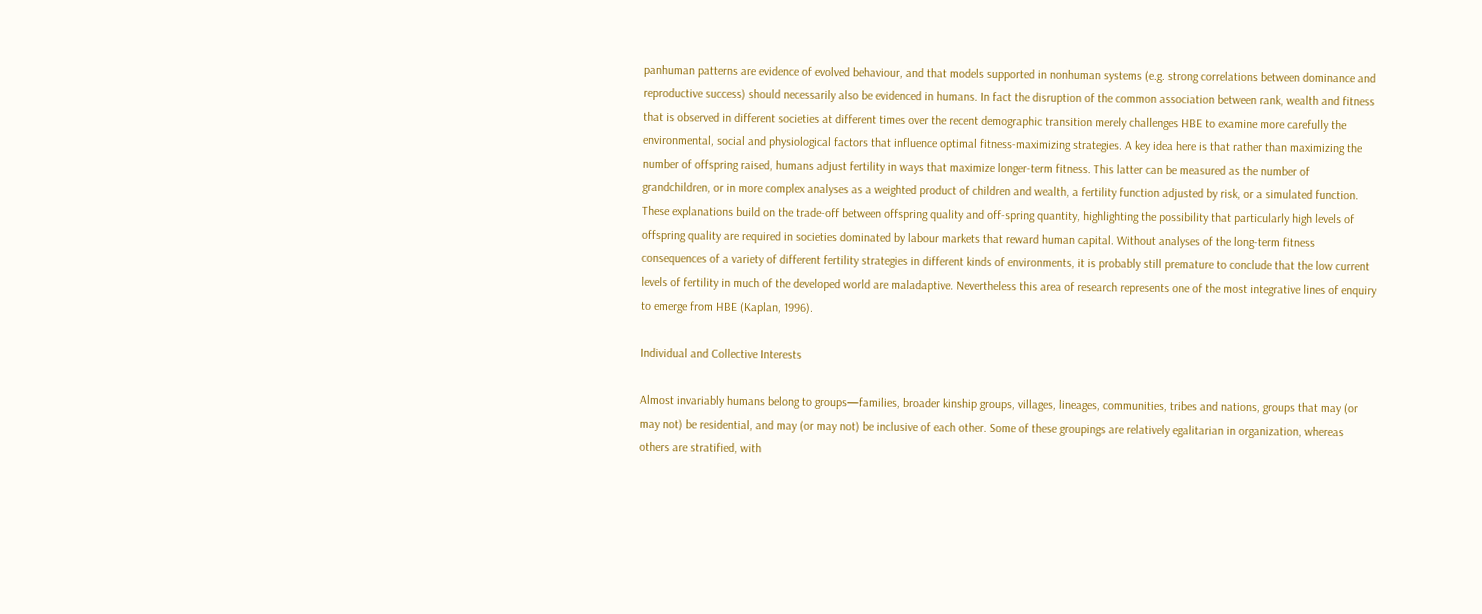panhuman patterns are evidence of evolved behaviour, and that models supported in nonhuman systems (e.g. strong correlations between dominance and reproductive success) should necessarily also be evidenced in humans. In fact the disruption of the common association between rank, wealth and fitness that is observed in different societies at different times over the recent demographic transition merely challenges HBE to examine more carefully the environmental, social and physiological factors that influence optimal fitness-maximizing strategies. A key idea here is that rather than maximizing the number of offspring raised, humans adjust fertility in ways that maximize longer-term fitness. This latter can be measured as the number of grandchildren, or in more complex analyses as a weighted product of children and wealth, a fertility function adjusted by risk, or a simulated function. These explanations build on the trade-off between offspring quality and off-spring quantity, highlighting the possibility that particularly high levels of offspring quality are required in societies dominated by labour markets that reward human capital. Without analyses of the long-term fitness consequences of a variety of different fertility strategies in different kinds of environments, it is probably still premature to conclude that the low current levels of fertility in much of the developed world are maladaptive. Nevertheless this area of research represents one of the most integrative lines of enquiry to emerge from HBE (Kaplan, 1996).

Individual and Collective Interests

Almost invariably humans belong to groups—families, broader kinship groups, villages, lineages, communities, tribes and nations, groups that may (or may not) be residential, and may (or may not) be inclusive of each other. Some of these groupings are relatively egalitarian in organization, whereas others are stratified, with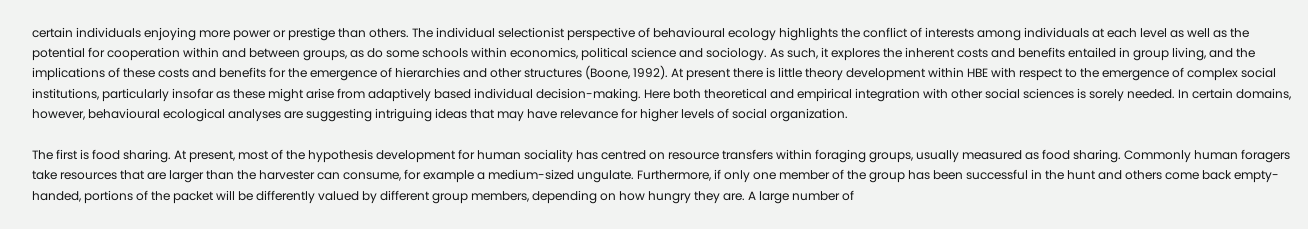certain individuals enjoying more power or prestige than others. The individual selectionist perspective of behavioural ecology highlights the conflict of interests among individuals at each level as well as the potential for cooperation within and between groups, as do some schools within economics, political science and sociology. As such, it explores the inherent costs and benefits entailed in group living, and the implications of these costs and benefits for the emergence of hierarchies and other structures (Boone, 1992). At present there is little theory development within HBE with respect to the emergence of complex social institutions, particularly insofar as these might arise from adaptively based individual decision-making. Here both theoretical and empirical integration with other social sciences is sorely needed. In certain domains, however, behavioural ecological analyses are suggesting intriguing ideas that may have relevance for higher levels of social organization.

The first is food sharing. At present, most of the hypothesis development for human sociality has centred on resource transfers within foraging groups, usually measured as food sharing. Commonly human foragers take resources that are larger than the harvester can consume, for example a medium-sized ungulate. Furthermore, if only one member of the group has been successful in the hunt and others come back empty-handed, portions of the packet will be differently valued by different group members, depending on how hungry they are. A large number of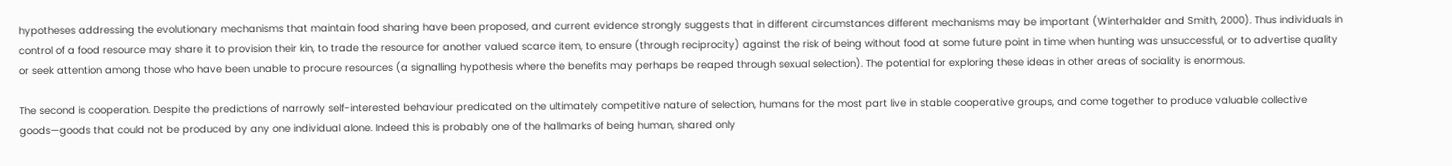hypotheses addressing the evolutionary mechanisms that maintain food sharing have been proposed, and current evidence strongly suggests that in different circumstances different mechanisms may be important (Winterhalder and Smith, 2000). Thus individuals in control of a food resource may share it to provision their kin, to trade the resource for another valued scarce item, to ensure (through reciprocity) against the risk of being without food at some future point in time when hunting was unsuccessful, or to advertise quality or seek attention among those who have been unable to procure resources (a signalling hypothesis where the benefits may perhaps be reaped through sexual selection). The potential for exploring these ideas in other areas of sociality is enormous.

The second is cooperation. Despite the predictions of narrowly self-interested behaviour predicated on the ultimately competitive nature of selection, humans for the most part live in stable cooperative groups, and come together to produce valuable collective goods—goods that could not be produced by any one individual alone. Indeed this is probably one of the hallmarks of being human, shared only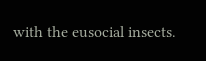with the eusocial insects.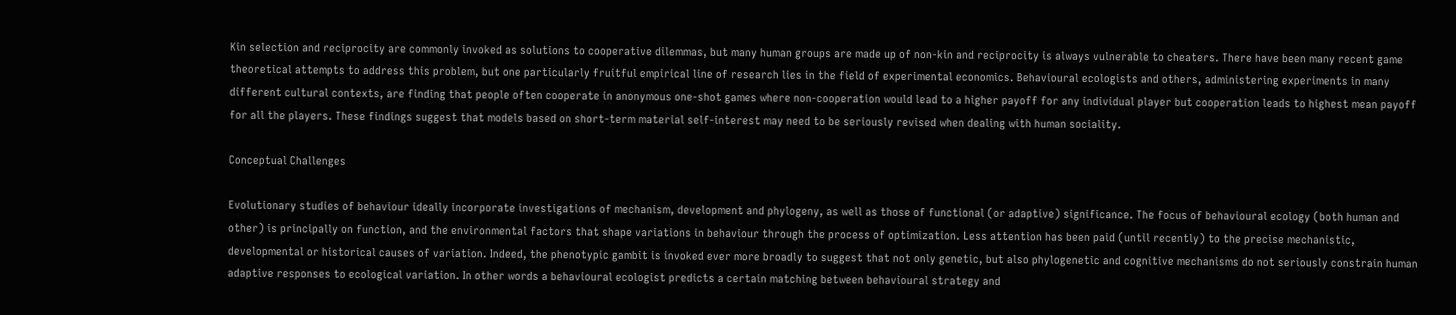Kin selection and reciprocity are commonly invoked as solutions to cooperative dilemmas, but many human groups are made up of non-kin and reciprocity is always vulnerable to cheaters. There have been many recent game theoretical attempts to address this problem, but one particularly fruitful empirical line of research lies in the field of experimental economics. Behavioural ecologists and others, administering experiments in many different cultural contexts, are finding that people often cooperate in anonymous one-shot games where non-cooperation would lead to a higher payoff for any individual player but cooperation leads to highest mean payoff for all the players. These findings suggest that models based on short-term material self-interest may need to be seriously revised when dealing with human sociality.

Conceptual Challenges

Evolutionary studies of behaviour ideally incorporate investigations of mechanism, development and phylogeny, as well as those of functional (or adaptive) significance. The focus of behavioural ecology (both human and other) is principally on function, and the environmental factors that shape variations in behaviour through the process of optimization. Less attention has been paid (until recently) to the precise mechanistic, developmental or historical causes of variation. Indeed, the phenotypic gambit is invoked ever more broadly to suggest that not only genetic, but also phylogenetic and cognitive mechanisms do not seriously constrain human adaptive responses to ecological variation. In other words a behavioural ecologist predicts a certain matching between behavioural strategy and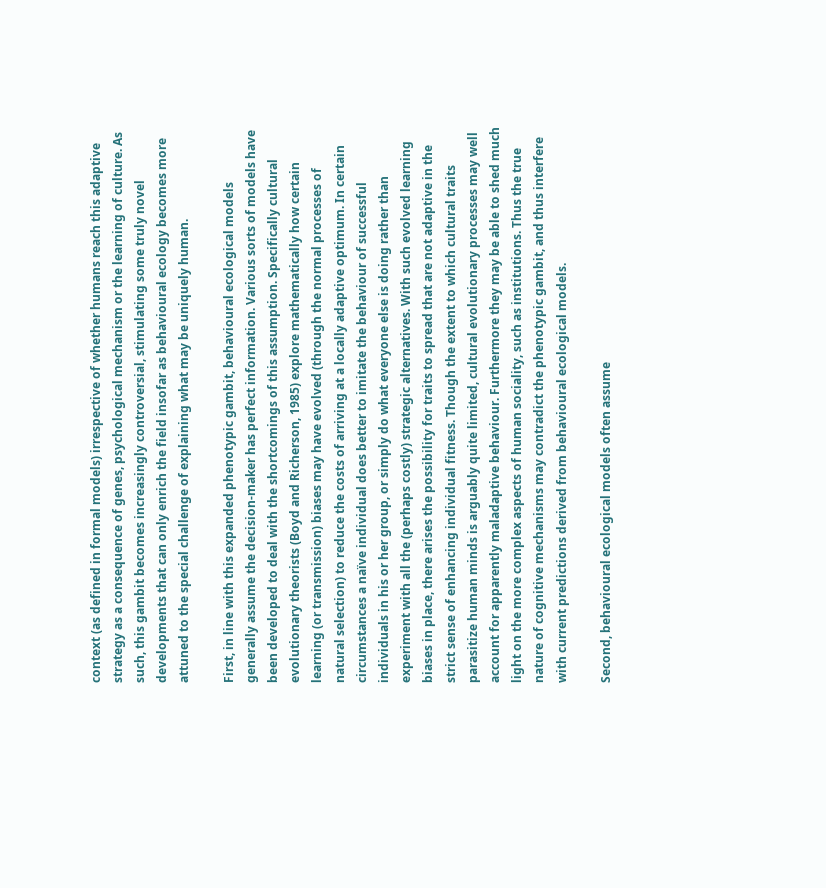context (as defined in formal models) irrespective of whether humans reach this adaptive strategy as a consequence of genes, psychological mechanism or the learning of culture. As such, this gambit becomes increasingly controversial, stimulating some truly novel developments that can only enrich the field insofar as behavioural ecology becomes more attuned to the special challenge of explaining what may be uniquely human.

First, in line with this expanded phenotypic gambit, behavioural ecological models generally assume the decision-maker has perfect information. Various sorts of models have been developed to deal with the shortcomings of this assumption. Specifically cultural evolutionary theorists (Boyd and Richerson, 1985) explore mathematically how certain learning (or transmission) biases may have evolved (through the normal processes of natural selection) to reduce the costs of arriving at a locally adaptive optimum. In certain circumstances a naïve individual does better to imitate the behaviour of successful individuals in his or her group, or simply do what everyone else is doing rather than experiment with all the (perhaps costly) strategic alternatives. With such evolved learning biases in place, there arises the possibility for traits to spread that are not adaptive in the strict sense of enhancing individual fitness. Though the extent to which cultural traits parasitize human minds is arguably quite limited, cultural evolutionary processes may well account for apparently maladaptive behaviour. Furthermore they may be able to shed much light on the more complex aspects of human sociality, such as institutions. Thus the true nature of cognitive mechanisms may contradict the phenotypic gambit, and thus interfere with current predictions derived from behavioural ecological models.

Second, behavioural ecological models often assume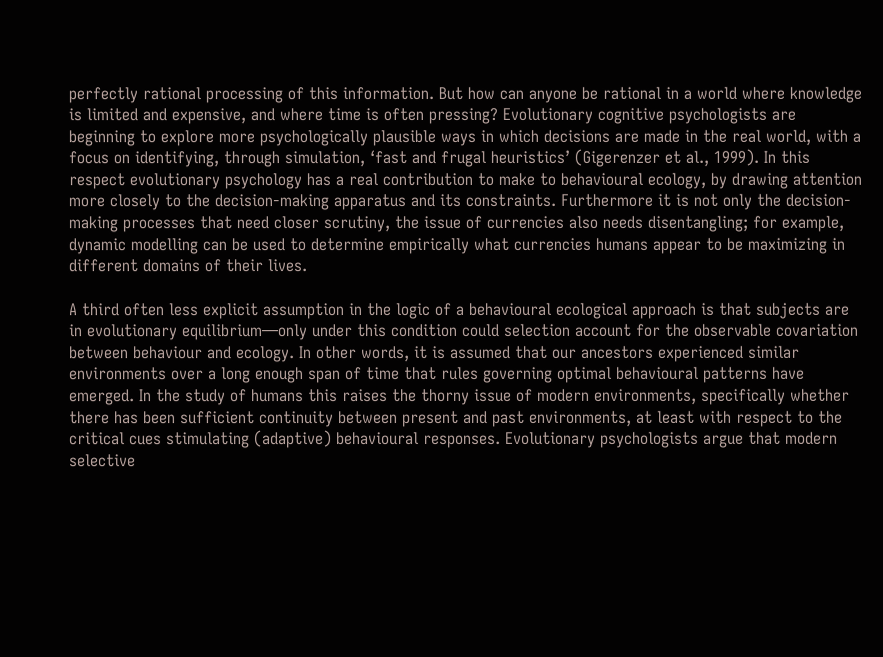perfectly rational processing of this information. But how can anyone be rational in a world where knowledge is limited and expensive, and where time is often pressing? Evolutionary cognitive psychologists are beginning to explore more psychologically plausible ways in which decisions are made in the real world, with a focus on identifying, through simulation, ‘fast and frugal heuristics’ (Gigerenzer et al., 1999). In this respect evolutionary psychology has a real contribution to make to behavioural ecology, by drawing attention more closely to the decision-making apparatus and its constraints. Furthermore it is not only the decision-making processes that need closer scrutiny, the issue of currencies also needs disentangling; for example, dynamic modelling can be used to determine empirically what currencies humans appear to be maximizing in different domains of their lives.

A third often less explicit assumption in the logic of a behavioural ecological approach is that subjects are in evolutionary equilibrium—only under this condition could selection account for the observable covariation between behaviour and ecology. In other words, it is assumed that our ancestors experienced similar environments over a long enough span of time that rules governing optimal behavioural patterns have emerged. In the study of humans this raises the thorny issue of modern environments, specifically whether there has been sufficient continuity between present and past environments, at least with respect to the critical cues stimulating (adaptive) behavioural responses. Evolutionary psychologists argue that modern selective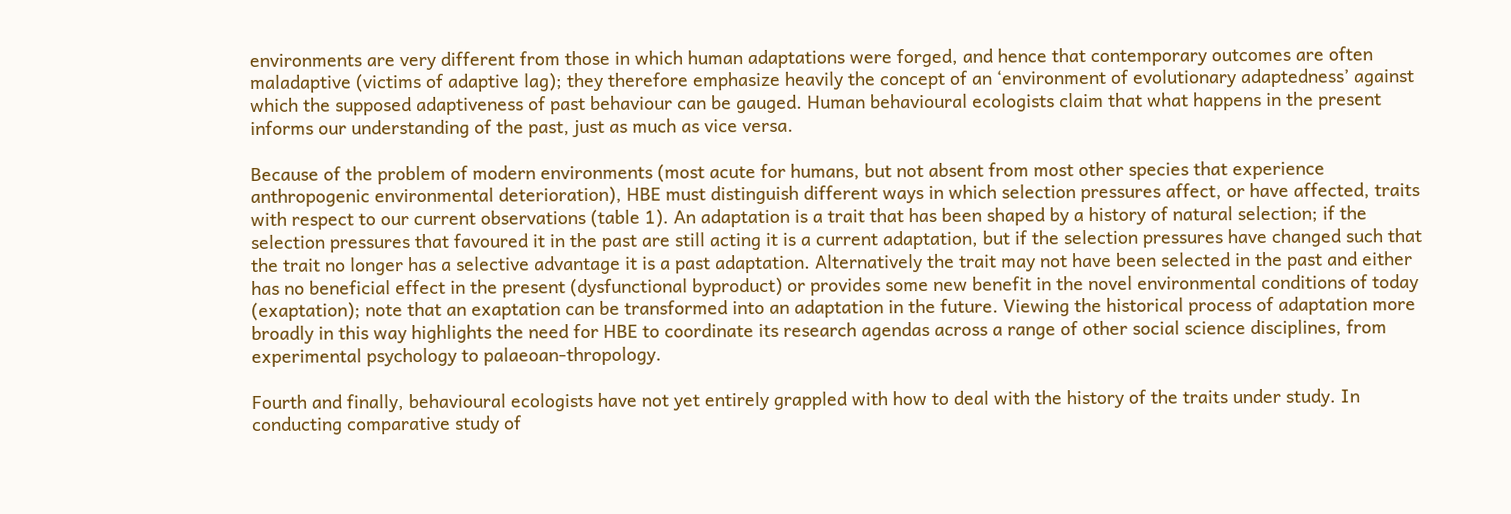environments are very different from those in which human adaptations were forged, and hence that contemporary outcomes are often maladaptive (victims of adaptive lag); they therefore emphasize heavily the concept of an ‘environment of evolutionary adaptedness’ against which the supposed adaptiveness of past behaviour can be gauged. Human behavioural ecologists claim that what happens in the present informs our understanding of the past, just as much as vice versa.

Because of the problem of modern environments (most acute for humans, but not absent from most other species that experience anthropogenic environmental deterioration), HBE must distinguish different ways in which selection pressures affect, or have affected, traits with respect to our current observations (table 1). An adaptation is a trait that has been shaped by a history of natural selection; if the selection pressures that favoured it in the past are still acting it is a current adaptation, but if the selection pressures have changed such that the trait no longer has a selective advantage it is a past adaptation. Alternatively the trait may not have been selected in the past and either has no beneficial effect in the present (dysfunctional byproduct) or provides some new benefit in the novel environmental conditions of today (exaptation); note that an exaptation can be transformed into an adaptation in the future. Viewing the historical process of adaptation more broadly in this way highlights the need for HBE to coordinate its research agendas across a range of other social science disciplines, from experimental psychology to palaeoan-thropology.

Fourth and finally, behavioural ecologists have not yet entirely grappled with how to deal with the history of the traits under study. In conducting comparative study of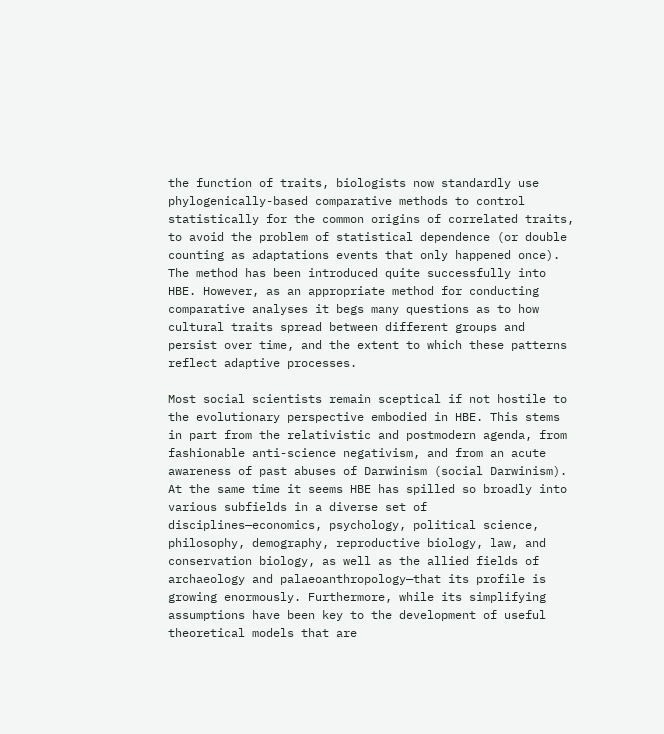the function of traits, biologists now standardly use phylogenically-based comparative methods to control statistically for the common origins of correlated traits, to avoid the problem of statistical dependence (or double counting as adaptations events that only happened once). The method has been introduced quite successfully into HBE. However, as an appropriate method for conducting comparative analyses it begs many questions as to how cultural traits spread between different groups and persist over time, and the extent to which these patterns reflect adaptive processes.

Most social scientists remain sceptical if not hostile to the evolutionary perspective embodied in HBE. This stems in part from the relativistic and postmodern agenda, from fashionable anti-science negativism, and from an acute awareness of past abuses of Darwinism (social Darwinism). At the same time it seems HBE has spilled so broadly into various subfields in a diverse set of disciplines—economics, psychology, political science, philosophy, demography, reproductive biology, law, and conservation biology, as well as the allied fields of archaeology and palaeoanthropology—that its profile is growing enormously. Furthermore, while its simplifying assumptions have been key to the development of useful theoretical models that are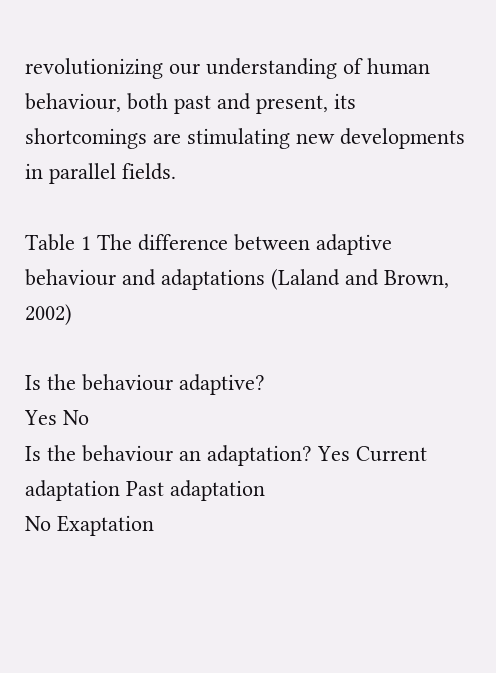revolutionizing our understanding of human behaviour, both past and present, its shortcomings are stimulating new developments in parallel fields.

Table 1 The difference between adaptive behaviour and adaptations (Laland and Brown, 2002)

Is the behaviour adaptive?
Yes No
Is the behaviour an adaptation? Yes Current adaptation Past adaptation
No Exaptation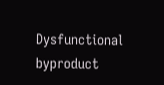Dysfunctional byproduct